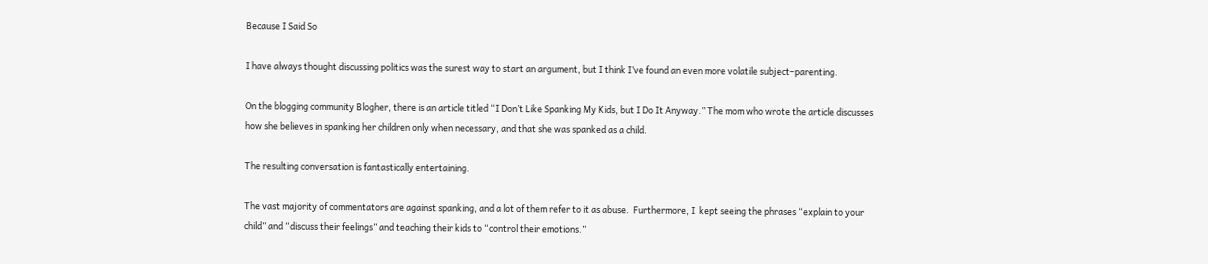Because I Said So

I have always thought discussing politics was the surest way to start an argument, but I think I’ve found an even more volatile subject–parenting.

On the blogging community Blogher, there is an article titled “I Don’t Like Spanking My Kids, but I Do It Anyway.” The mom who wrote the article discusses how she believes in spanking her children only when necessary, and that she was spanked as a child.

The resulting conversation is fantastically entertaining.

The vast majority of commentators are against spanking, and a lot of them refer to it as abuse.  Furthermore, I  kept seeing the phrases “explain to your child” and “discuss their feelings” and teaching their kids to “control their emotions.”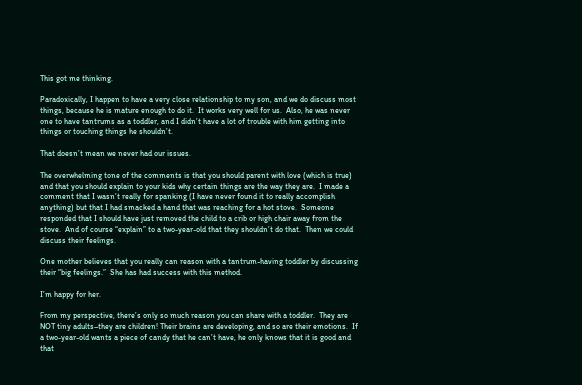This got me thinking.

Paradoxically, I happen to have a very close relationship to my son, and we do discuss most things, because he is mature enough to do it.  It works very well for us.  Also, he was never one to have tantrums as a toddler, and I didn’t have a lot of trouble with him getting into things or touching things he shouldn’t.

That doesn’t mean we never had our issues.

The overwhelming tone of the comments is that you should parent with love (which is true) and that you should explain to your kids why certain things are the way they are.  I made a comment that I wasn’t really for spanking (I have never found it to really accomplish anything) but that I had smacked a hand that was reaching for a hot stove.  Someone responded that I should have just removed the child to a crib or high chair away from the stove.  And of course “explain” to a two-year-old that they shouldn’t do that.  Then we could discuss their feelings.

One mother believes that you really can reason with a tantrum-having toddler by discussing their “big feelings.”  She has had success with this method.

I’m happy for her.

From my perspective, there’s only so much reason you can share with a toddler.  They are NOT tiny adults–they are children! Their brains are developing, and so are their emotions.  If a two-year-old wants a piece of candy that he can’t have, he only knows that it is good and that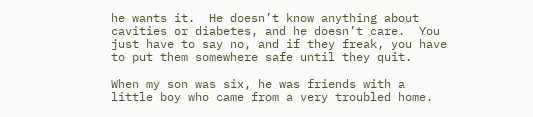he wants it.  He doesn’t know anything about cavities or diabetes, and he doesn’t care.  You just have to say no, and if they freak, you have to put them somewhere safe until they quit.

When my son was six, he was friends with a little boy who came from a very troubled home.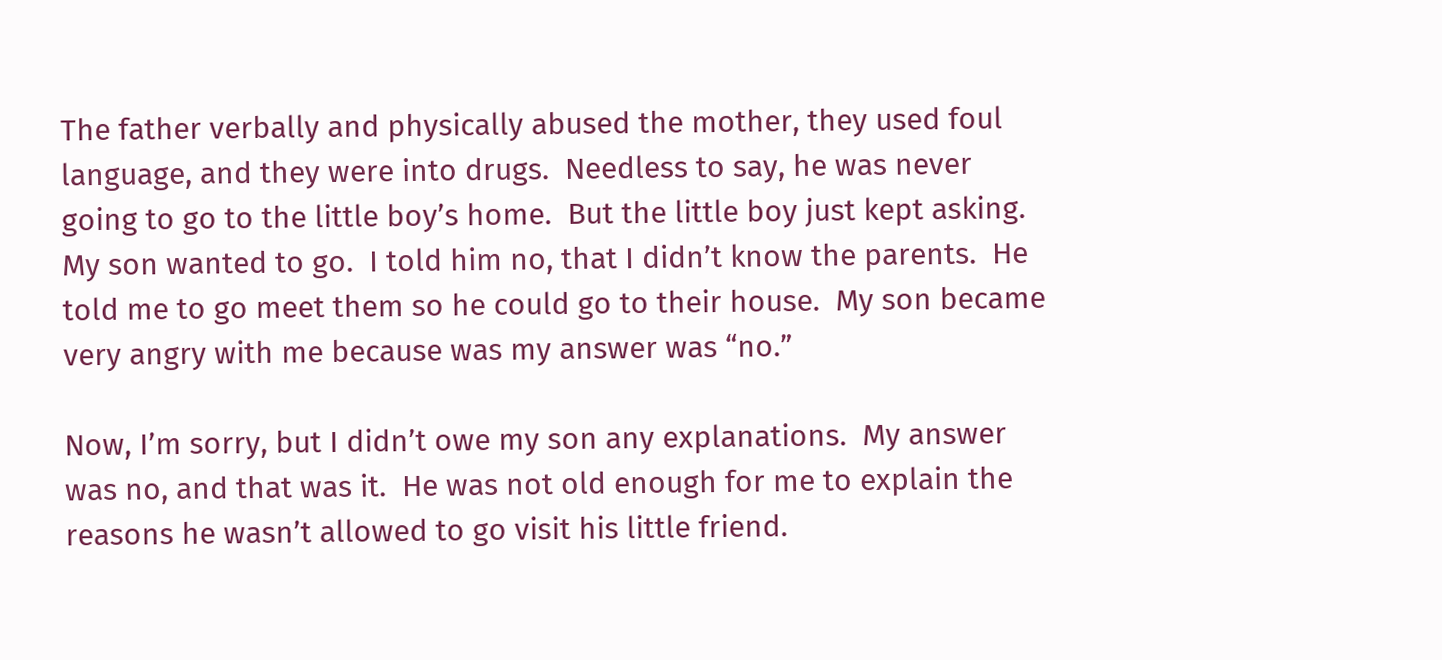The father verbally and physically abused the mother, they used foul language, and they were into drugs.  Needless to say, he was never going to go to the little boy’s home.  But the little boy just kept asking.  My son wanted to go.  I told him no, that I didn’t know the parents.  He told me to go meet them so he could go to their house.  My son became very angry with me because was my answer was “no.”

Now, I’m sorry, but I didn’t owe my son any explanations.  My answer was no, and that was it.  He was not old enough for me to explain the reasons he wasn’t allowed to go visit his little friend.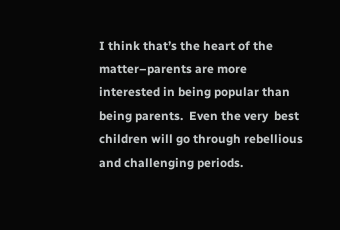I think that’s the heart of the matter–parents are more interested in being popular than being parents.  Even the very  best children will go through rebellious and challenging periods.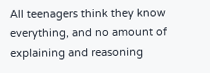All teenagers think they know everything, and no amount of explaining and reasoning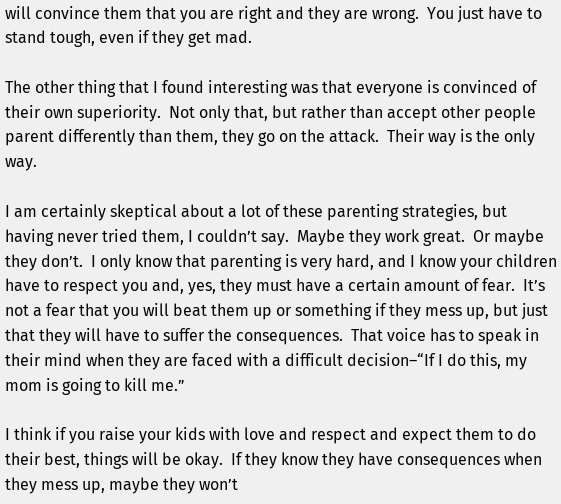will convince them that you are right and they are wrong.  You just have to stand tough, even if they get mad.

The other thing that I found interesting was that everyone is convinced of their own superiority.  Not only that, but rather than accept other people parent differently than them, they go on the attack.  Their way is the only way.

I am certainly skeptical about a lot of these parenting strategies, but having never tried them, I couldn’t say.  Maybe they work great.  Or maybe they don’t.  I only know that parenting is very hard, and I know your children have to respect you and, yes, they must have a certain amount of fear.  It’s not a fear that you will beat them up or something if they mess up, but just that they will have to suffer the consequences.  That voice has to speak in their mind when they are faced with a difficult decision–“If I do this, my mom is going to kill me.”

I think if you raise your kids with love and respect and expect them to do their best, things will be okay.  If they know they have consequences when they mess up, maybe they won’t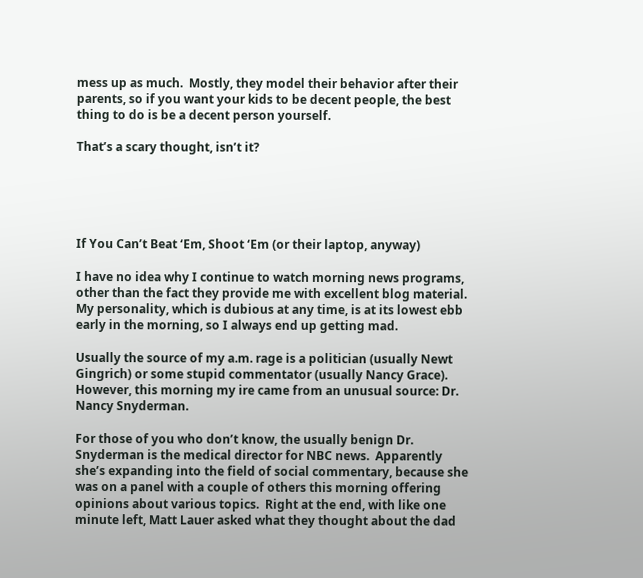mess up as much.  Mostly, they model their behavior after their parents, so if you want your kids to be decent people, the best thing to do is be a decent person yourself.

That’s a scary thought, isn’t it?





If You Can’t Beat ‘Em, Shoot ‘Em (or their laptop, anyway)

I have no idea why I continue to watch morning news programs, other than the fact they provide me with excellent blog material.  My personality, which is dubious at any time, is at its lowest ebb early in the morning, so I always end up getting mad.

Usually the source of my a.m. rage is a politician (usually Newt Gingrich) or some stupid commentator (usually Nancy Grace).  However, this morning my ire came from an unusual source: Dr. Nancy Snyderman.

For those of you who don’t know, the usually benign Dr. Snyderman is the medical director for NBC news.  Apparently she’s expanding into the field of social commentary, because she was on a panel with a couple of others this morning offering opinions about various topics.  Right at the end, with like one minute left, Matt Lauer asked what they thought about the dad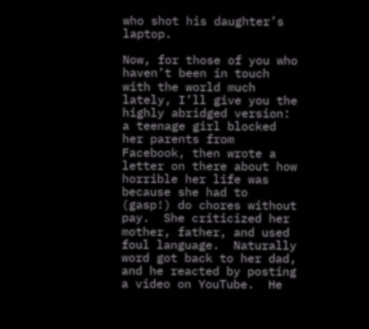who shot his daughter’s laptop.

Now, for those of you who haven’t been in touch with the world much lately, I’ll give you the highly abridged version: a teenage girl blocked her parents from Facebook, then wrote a letter on there about how horrible her life was because she had to (gasp!) do chores without pay.  She criticized her mother, father, and used foul language.  Naturally word got back to her dad, and he reacted by posting a video on YouTube.  He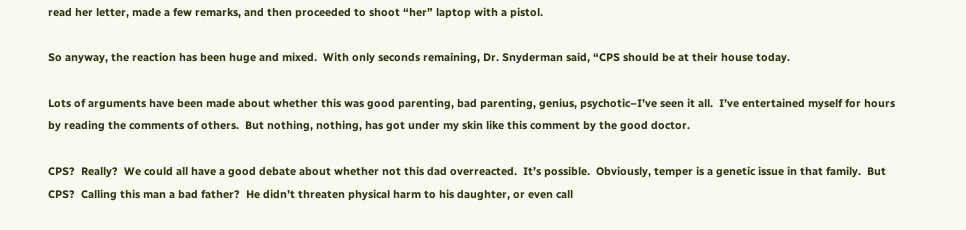read her letter, made a few remarks, and then proceeded to shoot “her” laptop with a pistol.

So anyway, the reaction has been huge and mixed.  With only seconds remaining, Dr. Snyderman said, “CPS should be at their house today.

Lots of arguments have been made about whether this was good parenting, bad parenting, genius, psychotic–I’ve seen it all.  I’ve entertained myself for hours by reading the comments of others.  But nothing, nothing, has got under my skin like this comment by the good doctor.

CPS?  Really?  We could all have a good debate about whether not this dad overreacted.  It’s possible.  Obviously, temper is a genetic issue in that family.  But CPS?  Calling this man a bad father?  He didn’t threaten physical harm to his daughter, or even call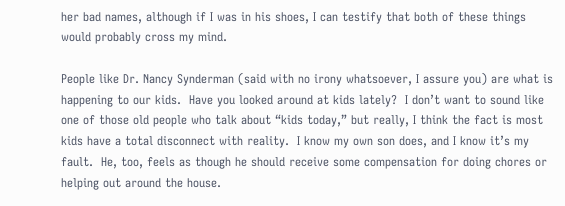her bad names, although if I was in his shoes, I can testify that both of these things would probably cross my mind.

People like Dr. Nancy Synderman (said with no irony whatsoever, I assure you) are what is happening to our kids.  Have you looked around at kids lately?  I don’t want to sound like one of those old people who talk about “kids today,” but really, I think the fact is most kids have a total disconnect with reality.  I know my own son does, and I know it’s my fault.  He, too, feels as though he should receive some compensation for doing chores or helping out around the house.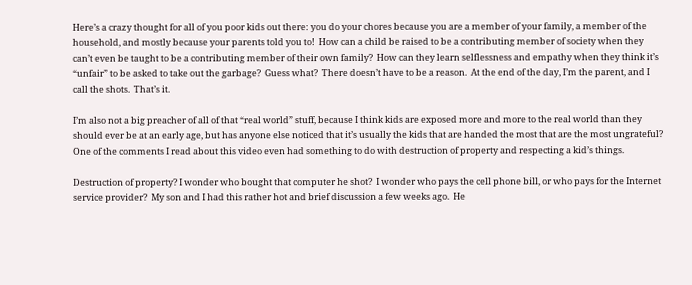Here’s a crazy thought for all of you poor kids out there: you do your chores because you are a member of your family, a member of the household, and mostly because your parents told you to!  How can a child be raised to be a contributing member of society when they can’t even be taught to be a contributing member of their own family?  How can they learn selflessness and empathy when they think it’s “unfair” to be asked to take out the garbage?  Guess what?  There doesn’t have to be a reason.  At the end of the day, I’m the parent, and I call the shots.  That’s it.

I’m also not a big preacher of all of that “real world” stuff, because I think kids are exposed more and more to the real world than they should ever be at an early age, but has anyone else noticed that it’s usually the kids that are handed the most that are the most ungrateful?  One of the comments I read about this video even had something to do with destruction of property and respecting a kid’s things.

Destruction of property? I wonder who bought that computer he shot?  I wonder who pays the cell phone bill, or who pays for the Internet service provider?  My son and I had this rather hot and brief discussion a few weeks ago.  He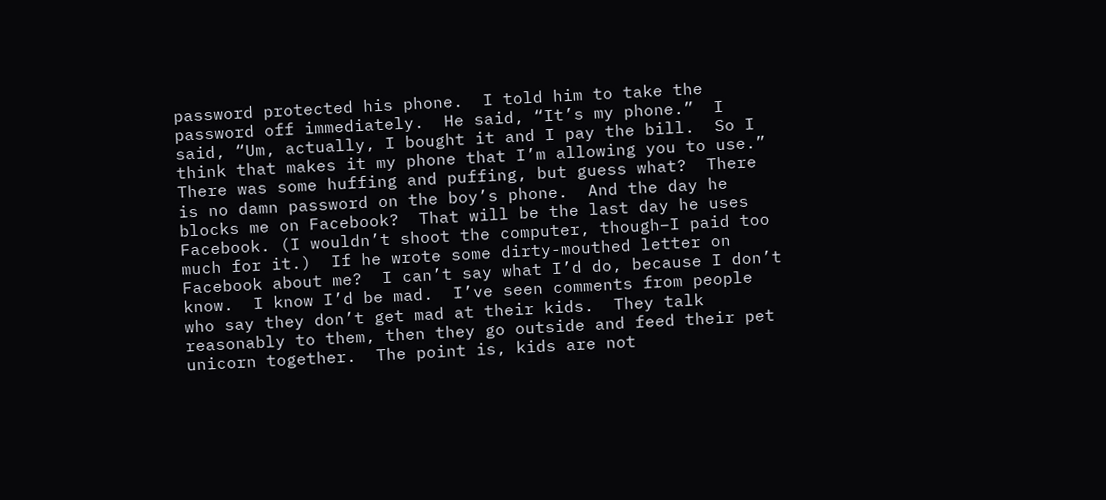password protected his phone.  I told him to take the password off immediately.  He said, “It’s my phone.”  I said, “Um, actually, I bought it and I pay the bill.  So I think that makes it my phone that I’m allowing you to use.”  There was some huffing and puffing, but guess what?  There is no damn password on the boy’s phone.  And the day he blocks me on Facebook?  That will be the last day he uses Facebook. (I wouldn’t shoot the computer, though–I paid too much for it.)  If he wrote some dirty-mouthed letter on Facebook about me?  I can’t say what I’d do, because I don’t know.  I know I’d be mad.  I’ve seen comments from people who say they don’t get mad at their kids.  They talk reasonably to them, then they go outside and feed their pet unicorn together.  The point is, kids are not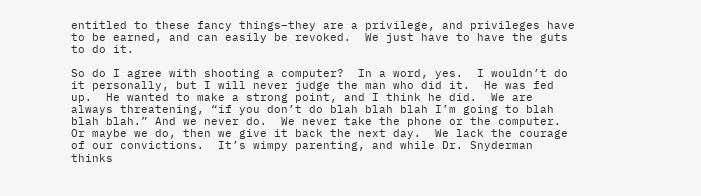entitled to these fancy things–they are a privilege, and privileges have to be earned, and can easily be revoked.  We just have to have the guts to do it.

So do I agree with shooting a computer?  In a word, yes.  I wouldn’t do it personally, but I will never judge the man who did it.  He was fed up.  He wanted to make a strong point, and I think he did.  We are always threatening, “if you don’t do blah blah blah I’m going to blah blah blah.” And we never do.  We never take the phone or the computer.  Or maybe we do, then we give it back the next day.  We lack the courage of our convictions.  It’s wimpy parenting, and while Dr. Snyderman thinks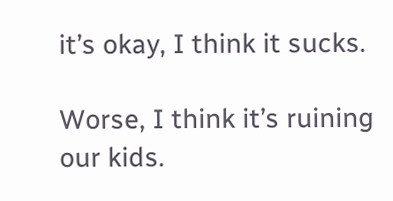it’s okay, I think it sucks.

Worse, I think it’s ruining our kids.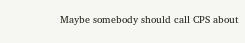Maybe somebody should call CPS about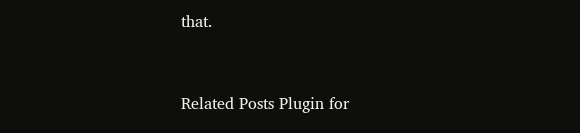that.


Related Posts Plugin for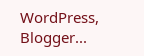WordPress, Blogger...